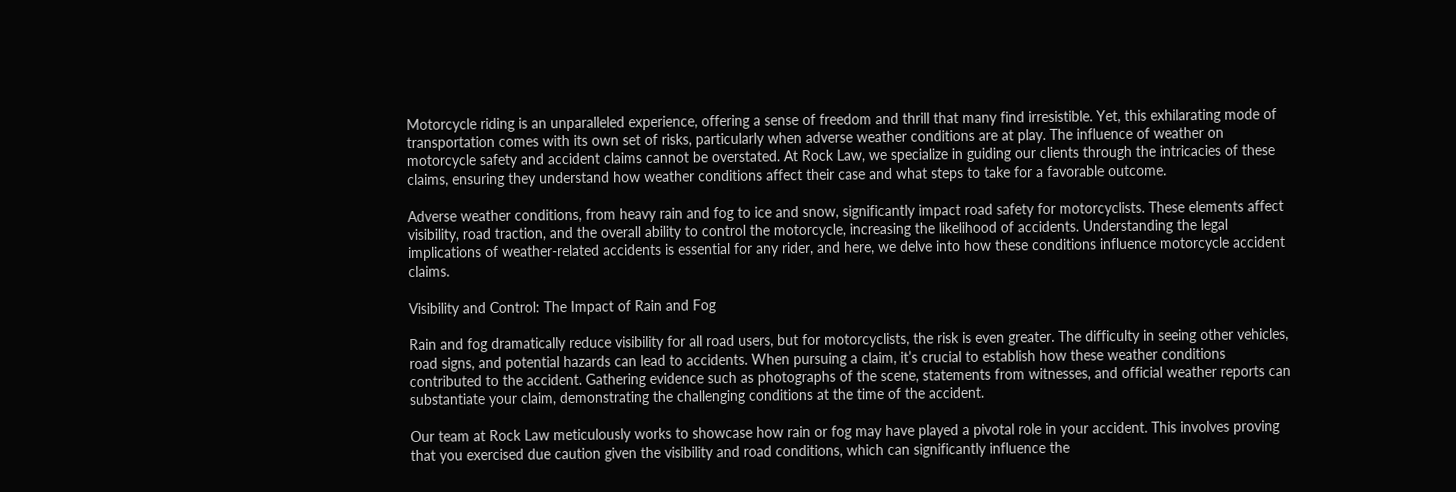Motorcycle riding is an unparalleled experience, offering a sense of freedom and thrill that many find irresistible. Yet, this exhilarating mode of transportation comes with its own set of risks, particularly when adverse weather conditions are at play. The influence of weather on motorcycle safety and accident claims cannot be overstated. At Rock Law, we specialize in guiding our clients through the intricacies of these claims, ensuring they understand how weather conditions affect their case and what steps to take for a favorable outcome.

Adverse weather conditions, from heavy rain and fog to ice and snow, significantly impact road safety for motorcyclists. These elements affect visibility, road traction, and the overall ability to control the motorcycle, increasing the likelihood of accidents. Understanding the legal implications of weather-related accidents is essential for any rider, and here, we delve into how these conditions influence motorcycle accident claims.

Visibility and Control: The Impact of Rain and Fog

Rain and fog dramatically reduce visibility for all road users, but for motorcyclists, the risk is even greater. The difficulty in seeing other vehicles, road signs, and potential hazards can lead to accidents. When pursuing a claim, it’s crucial to establish how these weather conditions contributed to the accident. Gathering evidence such as photographs of the scene, statements from witnesses, and official weather reports can substantiate your claim, demonstrating the challenging conditions at the time of the accident.

Our team at Rock Law meticulously works to showcase how rain or fog may have played a pivotal role in your accident. This involves proving that you exercised due caution given the visibility and road conditions, which can significantly influence the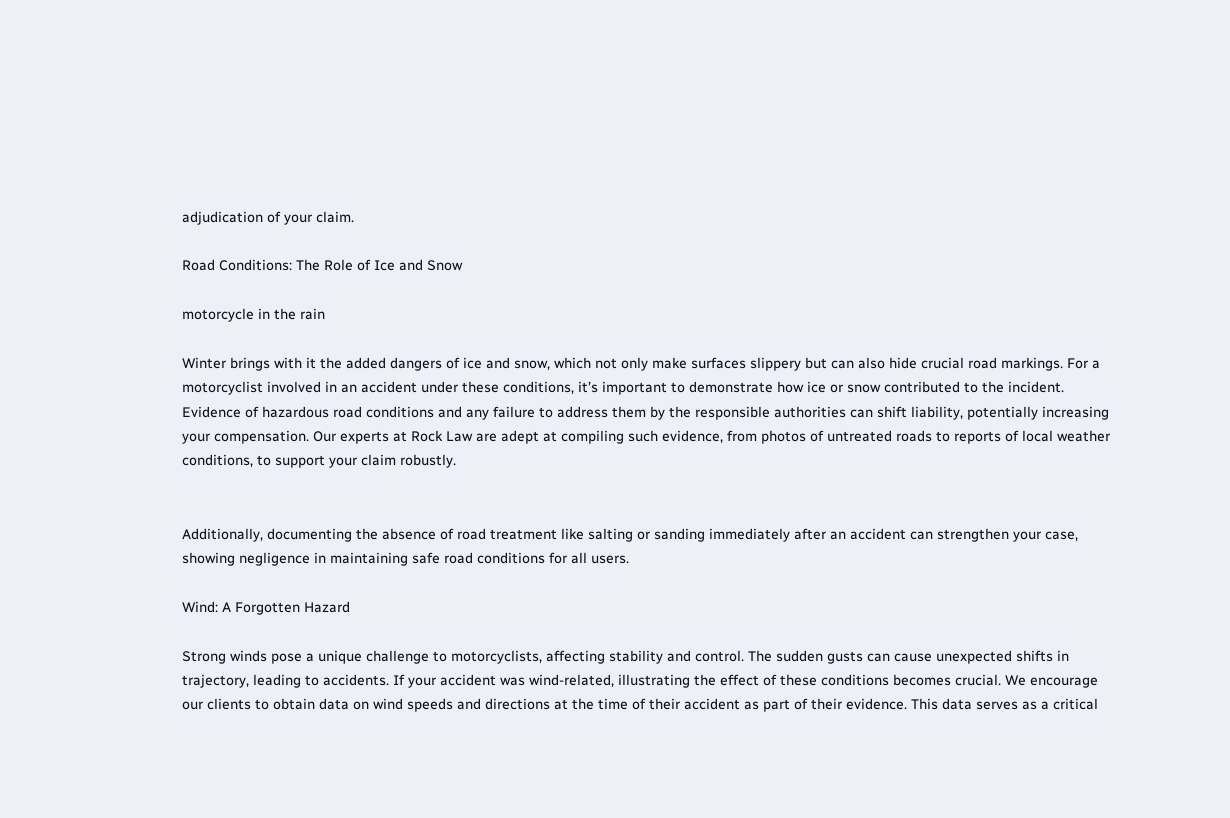adjudication of your claim.

Road Conditions: The Role of Ice and Snow

motorcycle in the rain

Winter brings with it the added dangers of ice and snow, which not only make surfaces slippery but can also hide crucial road markings. For a motorcyclist involved in an accident under these conditions, it’s important to demonstrate how ice or snow contributed to the incident. Evidence of hazardous road conditions and any failure to address them by the responsible authorities can shift liability, potentially increasing your compensation. Our experts at Rock Law are adept at compiling such evidence, from photos of untreated roads to reports of local weather conditions, to support your claim robustly.


Additionally, documenting the absence of road treatment like salting or sanding immediately after an accident can strengthen your case, showing negligence in maintaining safe road conditions for all users.

Wind: A Forgotten Hazard

Strong winds pose a unique challenge to motorcyclists, affecting stability and control. The sudden gusts can cause unexpected shifts in trajectory, leading to accidents. If your accident was wind-related, illustrating the effect of these conditions becomes crucial. We encourage our clients to obtain data on wind speeds and directions at the time of their accident as part of their evidence. This data serves as a critical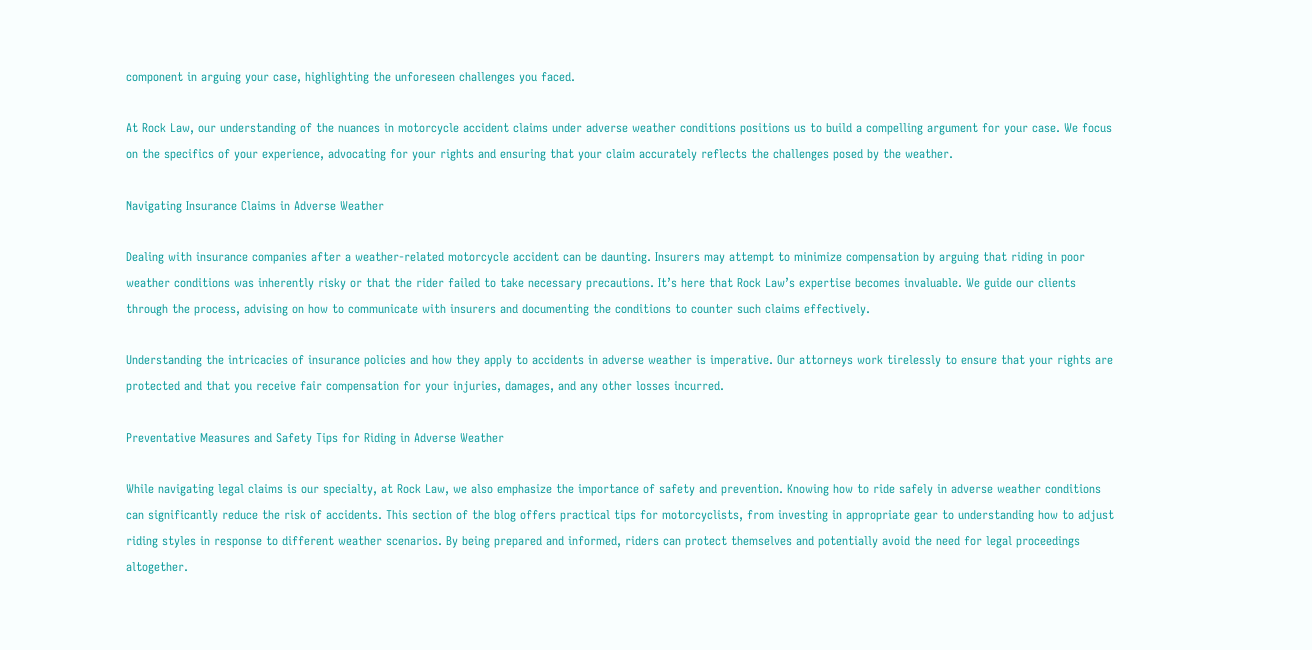component in arguing your case, highlighting the unforeseen challenges you faced.

At Rock Law, our understanding of the nuances in motorcycle accident claims under adverse weather conditions positions us to build a compelling argument for your case. We focus on the specifics of your experience, advocating for your rights and ensuring that your claim accurately reflects the challenges posed by the weather.

Navigating Insurance Claims in Adverse Weather

Dealing with insurance companies after a weather-related motorcycle accident can be daunting. Insurers may attempt to minimize compensation by arguing that riding in poor weather conditions was inherently risky or that the rider failed to take necessary precautions. It’s here that Rock Law’s expertise becomes invaluable. We guide our clients through the process, advising on how to communicate with insurers and documenting the conditions to counter such claims effectively.

Understanding the intricacies of insurance policies and how they apply to accidents in adverse weather is imperative. Our attorneys work tirelessly to ensure that your rights are protected and that you receive fair compensation for your injuries, damages, and any other losses incurred.

Preventative Measures and Safety Tips for Riding in Adverse Weather

While navigating legal claims is our specialty, at Rock Law, we also emphasize the importance of safety and prevention. Knowing how to ride safely in adverse weather conditions can significantly reduce the risk of accidents. This section of the blog offers practical tips for motorcyclists, from investing in appropriate gear to understanding how to adjust riding styles in response to different weather scenarios. By being prepared and informed, riders can protect themselves and potentially avoid the need for legal proceedings altogether.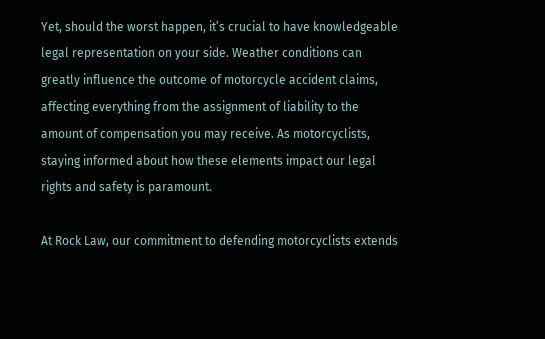Yet, should the worst happen, it’s crucial to have knowledgeable legal representation on your side. Weather conditions can greatly influence the outcome of motorcycle accident claims, affecting everything from the assignment of liability to the amount of compensation you may receive. As motorcyclists, staying informed about how these elements impact our legal rights and safety is paramount.

At Rock Law, our commitment to defending motorcyclists extends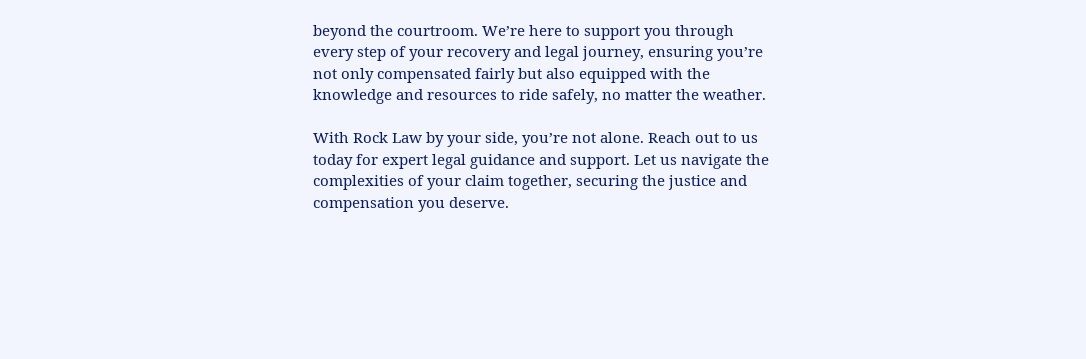beyond the courtroom. We’re here to support you through every step of your recovery and legal journey, ensuring you’re not only compensated fairly but also equipped with the knowledge and resources to ride safely, no matter the weather.

With Rock Law by your side, you’re not alone. Reach out to us today for expert legal guidance and support. Let us navigate the complexities of your claim together, securing the justice and compensation you deserve.